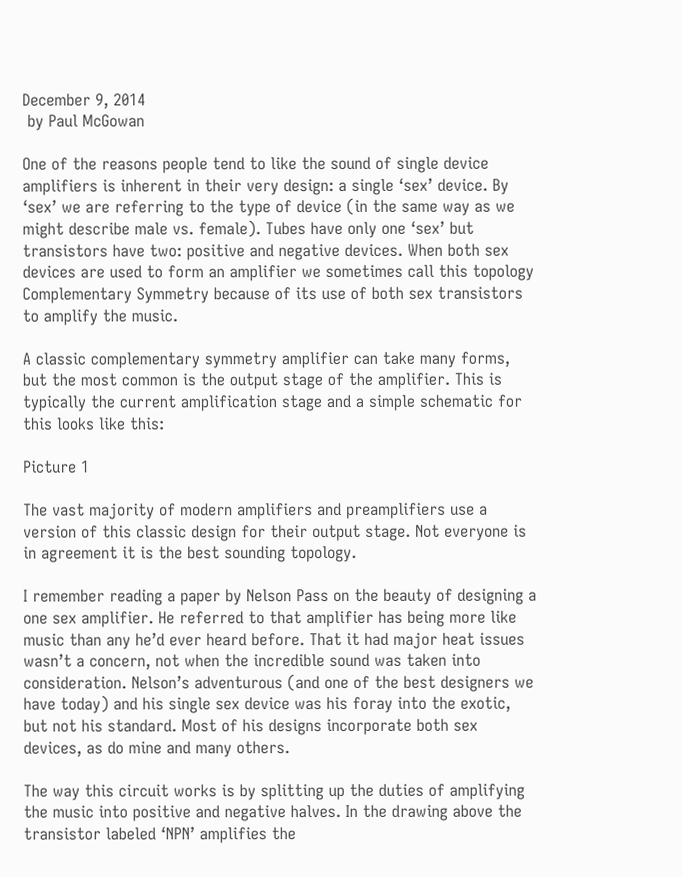December 9, 2014
 by Paul McGowan

One of the reasons people tend to like the sound of single device amplifiers is inherent in their very design: a single ‘sex’ device. By ‘sex’ we are referring to the type of device (in the same way as we might describe male vs. female). Tubes have only one ‘sex’ but transistors have two: positive and negative devices. When both sex devices are used to form an amplifier we sometimes call this topology Complementary Symmetry because of its use of both sex transistors to amplify the music.

A classic complementary symmetry amplifier can take many forms, but the most common is the output stage of the amplifier. This is typically the current amplification stage and a simple schematic for this looks like this:

Picture 1

The vast majority of modern amplifiers and preamplifiers use a version of this classic design for their output stage. Not everyone is in agreement it is the best sounding topology.

I remember reading a paper by Nelson Pass on the beauty of designing a one sex amplifier. He referred to that amplifier has being more like music than any he’d ever heard before. That it had major heat issues wasn’t a concern, not when the incredible sound was taken into consideration. Nelson’s adventurous (and one of the best designers we have today) and his single sex device was his foray into the exotic, but not his standard. Most of his designs incorporate both sex devices, as do mine and many others.

The way this circuit works is by splitting up the duties of amplifying the music into positive and negative halves. In the drawing above the transistor labeled ‘NPN’ amplifies the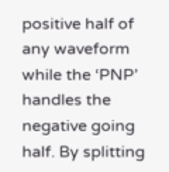positive half of any waveform while the ‘PNP’ handles the negative going half. By splitting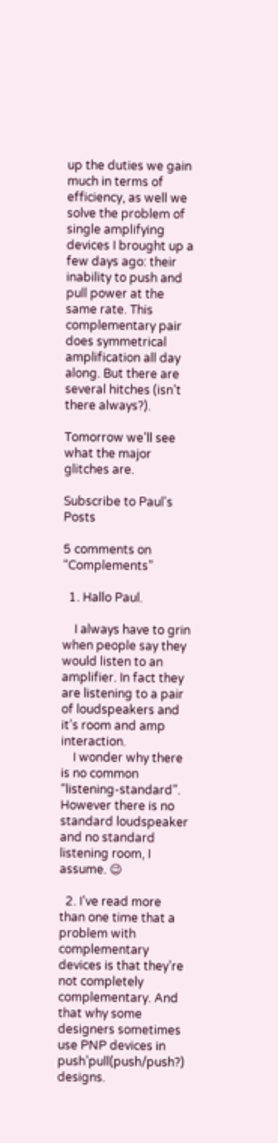up the duties we gain much in terms of efficiency, as well we solve the problem of single amplifying devices I brought up a few days ago: their inability to push and pull power at the same rate. This complementary pair does symmetrical amplification all day along. But there are several hitches (isn’t there always?).

Tomorrow we’ll see what the major glitches are.

Subscribe to Paul's Posts

5 comments on “Complements”

  1. Hallo Paul.

    I always have to grin when people say they would listen to an amplifier. In fact they are listening to a pair of loudspeakers and it’s room and amp interaction.
    I wonder why there is no common “listening-standard”. However there is no standard loudspeaker and no standard listening room, I assume. 😉

  2. I’ve read more than one time that a problem with complementary devices is that they’re not completely complementary. And that why some designers sometimes use PNP devices in push’pull(push/push?) designs.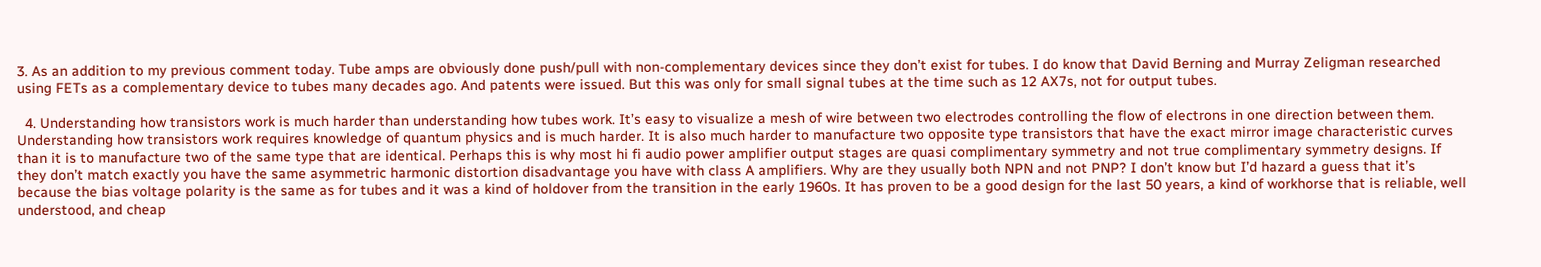3. As an addition to my previous comment today. Tube amps are obviously done push/pull with non-complementary devices since they don’t exist for tubes. I do know that David Berning and Murray Zeligman researched using FETs as a complementary device to tubes many decades ago. And patents were issued. But this was only for small signal tubes at the time such as 12 AX7s, not for output tubes.

  4. Understanding how transistors work is much harder than understanding how tubes work. It’s easy to visualize a mesh of wire between two electrodes controlling the flow of electrons in one direction between them. Understanding how transistors work requires knowledge of quantum physics and is much harder. It is also much harder to manufacture two opposite type transistors that have the exact mirror image characteristic curves than it is to manufacture two of the same type that are identical. Perhaps this is why most hi fi audio power amplifier output stages are quasi complimentary symmetry and not true complimentary symmetry designs. If they don’t match exactly you have the same asymmetric harmonic distortion disadvantage you have with class A amplifiers. Why are they usually both NPN and not PNP? I don’t know but I’d hazard a guess that it’s because the bias voltage polarity is the same as for tubes and it was a kind of holdover from the transition in the early 1960s. It has proven to be a good design for the last 50 years, a kind of workhorse that is reliable, well understood, and cheap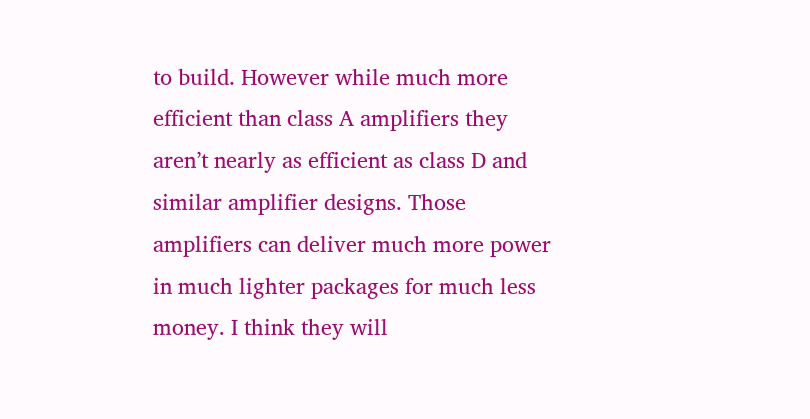to build. However while much more efficient than class A amplifiers they aren’t nearly as efficient as class D and similar amplifier designs. Those amplifiers can deliver much more power in much lighter packages for much less money. I think they will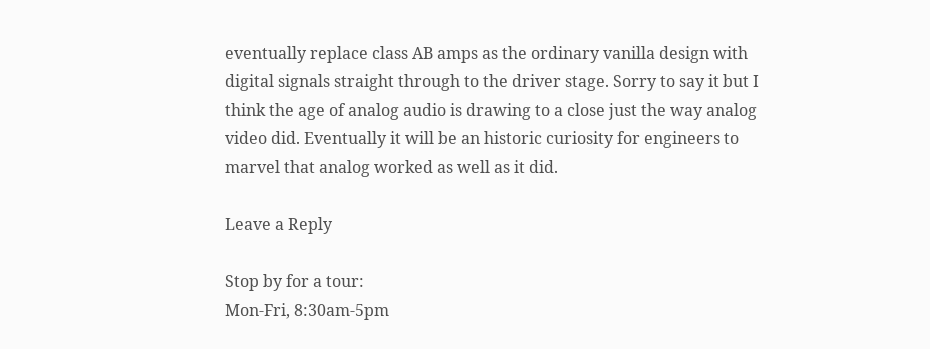eventually replace class AB amps as the ordinary vanilla design with digital signals straight through to the driver stage. Sorry to say it but I think the age of analog audio is drawing to a close just the way analog video did. Eventually it will be an historic curiosity for engineers to marvel that analog worked as well as it did.

Leave a Reply

Stop by for a tour:
Mon-Fri, 8:30am-5pm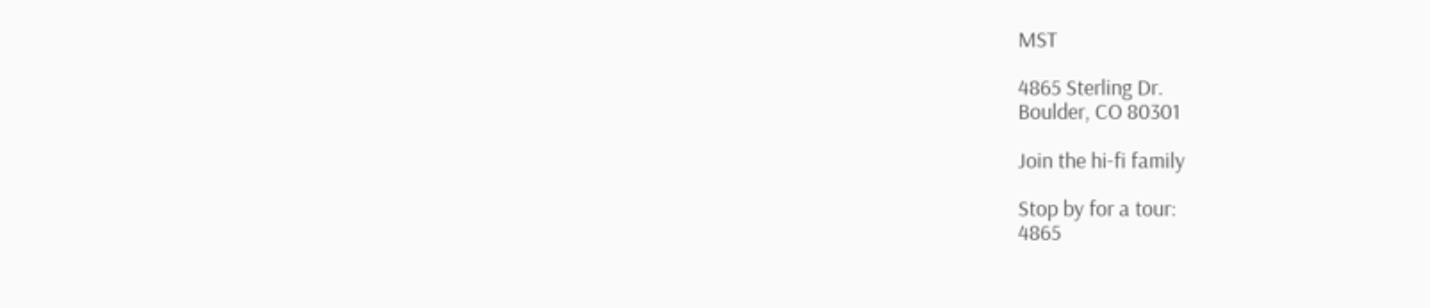MST

4865 Sterling Dr.
Boulder, CO 80301

Join the hi-fi family

Stop by for a tour:
4865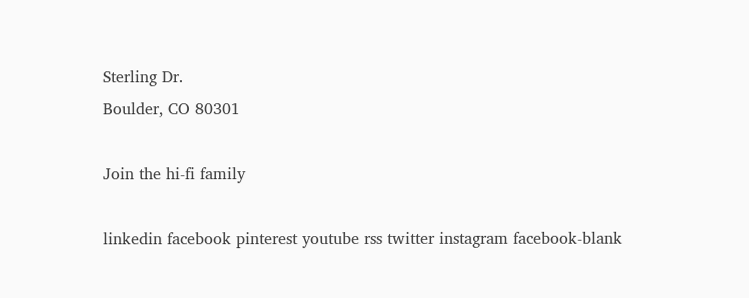Sterling Dr.
Boulder, CO 80301

Join the hi-fi family

linkedin facebook pinterest youtube rss twitter instagram facebook-blank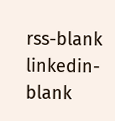rss-blank linkedin-blank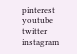pinterest youtube twitter instagram